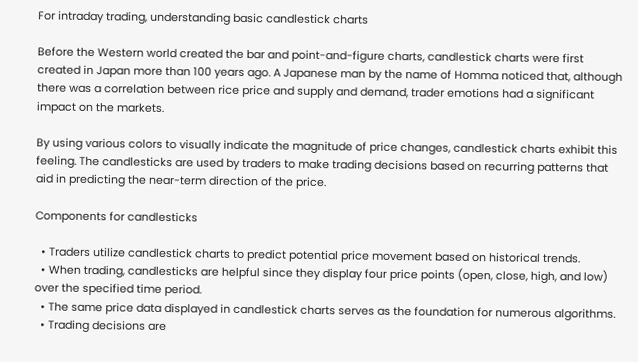For intraday trading, understanding basic candlestick charts

Before the Western world created the bar and point-and-figure charts, candlestick charts were first created in Japan more than 100 years ago. A Japanese man by the name of Homma noticed that, although there was a correlation between rice price and supply and demand, trader emotions had a significant impact on the markets.

By using various colors to visually indicate the magnitude of price changes, candlestick charts exhibit this feeling. The candlesticks are used by traders to make trading decisions based on recurring patterns that aid in predicting the near-term direction of the price.

Components for candlesticks

  • Traders utilize candlestick charts to predict potential price movement based on historical trends.
  • When trading, candlesticks are helpful since they display four price points (open, close, high, and low) over the specified time period.
  • The same price data displayed in candlestick charts serves as the foundation for numerous algorithms.
  • Trading decisions are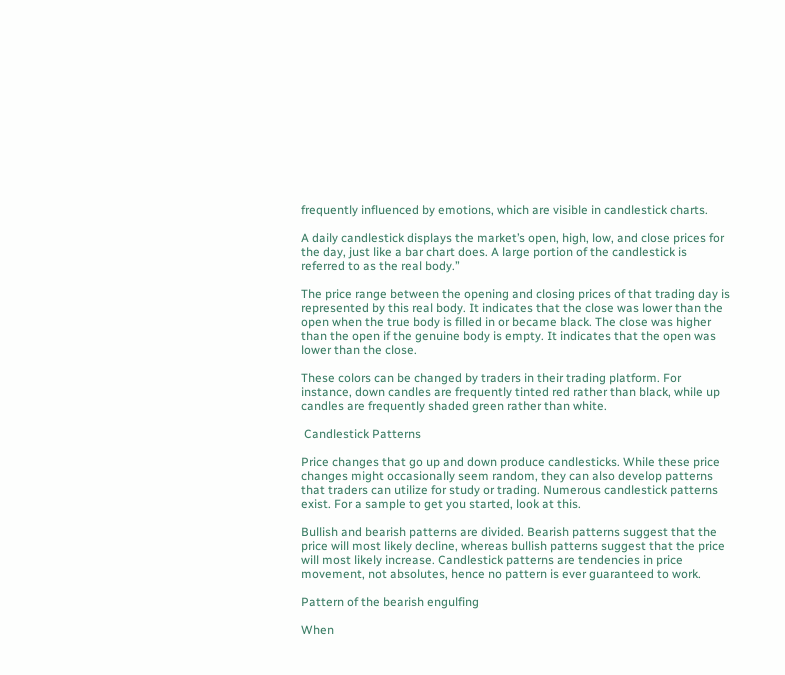frequently influenced by emotions, which are visible in candlestick charts.

A daily candlestick displays the market’s open, high, low, and close prices for the day, just like a bar chart does. A large portion of the candlestick is referred to as the real body.”

The price range between the opening and closing prices of that trading day is represented by this real body. It indicates that the close was lower than the open when the true body is filled in or became black. The close was higher than the open if the genuine body is empty. It indicates that the open was lower than the close.

These colors can be changed by traders in their trading platform. For instance, down candles are frequently tinted red rather than black, while up candles are frequently shaded green rather than white.

 Candlestick Patterns

Price changes that go up and down produce candlesticks. While these price changes might occasionally seem random, they can also develop patterns that traders can utilize for study or trading. Numerous candlestick patterns exist. For a sample to get you started, look at this.

Bullish and bearish patterns are divided. Bearish patterns suggest that the price will most likely decline, whereas bullish patterns suggest that the price will most likely increase. Candlestick patterns are tendencies in price movement, not absolutes, hence no pattern is ever guaranteed to work.

Pattern of the bearish engulfing

When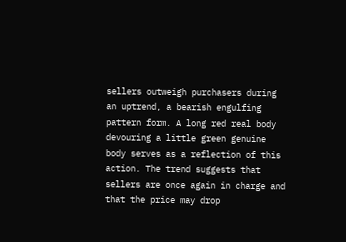sellers outweigh purchasers during an uptrend, a bearish engulfing pattern form. A long red real body devouring a little green genuine body serves as a reflection of this action. The trend suggests that sellers are once again in charge and that the price may drop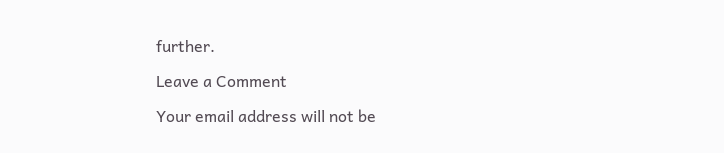further.

Leave a Comment

Your email address will not be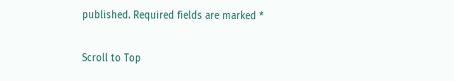published. Required fields are marked *

Scroll to Top